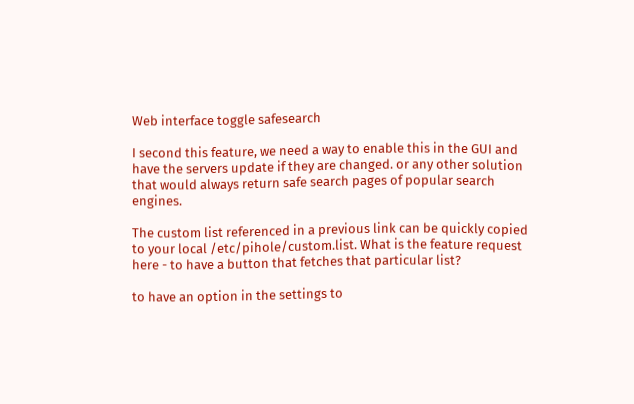Web interface toggle safesearch

I second this feature, we need a way to enable this in the GUI and have the servers update if they are changed. or any other solution that would always return safe search pages of popular search engines.

The custom list referenced in a previous link can be quickly copied to your local /etc/pihole/custom.list. What is the feature request here - to have a button that fetches that particular list?

to have an option in the settings to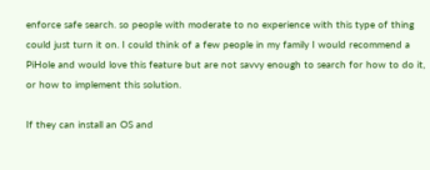enforce safe search. so people with moderate to no experience with this type of thing could just turn it on. I could think of a few people in my family I would recommend a PiHole and would love this feature but are not savvy enough to search for how to do it, or how to implement this solution.

If they can install an OS and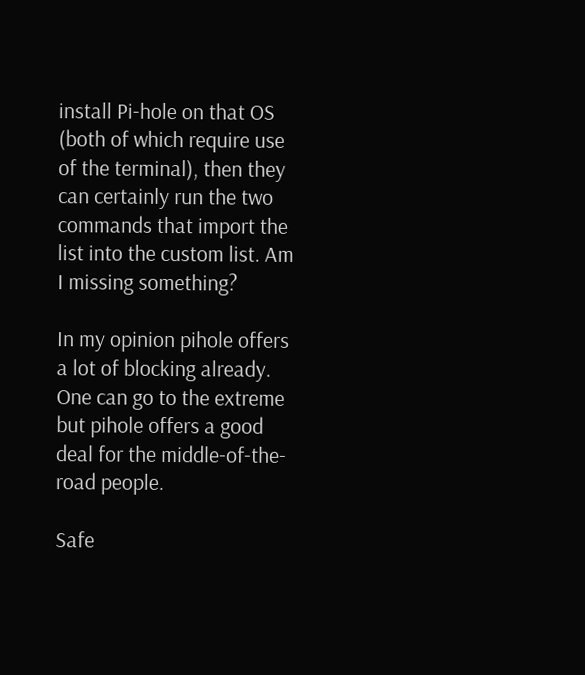install Pi-hole on that OS (both of which require use of the terminal), then they can certainly run the two commands that import the list into the custom list. Am I missing something?

In my opinion pihole offers a lot of blocking already.
One can go to the extreme but pihole offers a good deal for the middle-of-the-road people.

Safe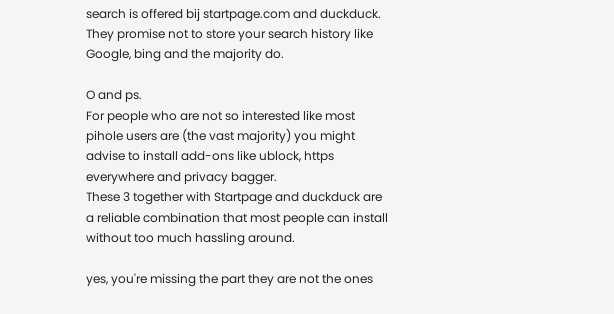search is offered bij startpage.com and duckduck. They promise not to store your search history like Google, bing and the majority do.

O and ps.
For people who are not so interested like most pihole users are (the vast majority) you might advise to install add-ons like ublock, https everywhere and privacy bagger.
These 3 together with Startpage and duckduck are a reliable combination that most people can install without too much hassling around.

yes, you're missing the part they are not the ones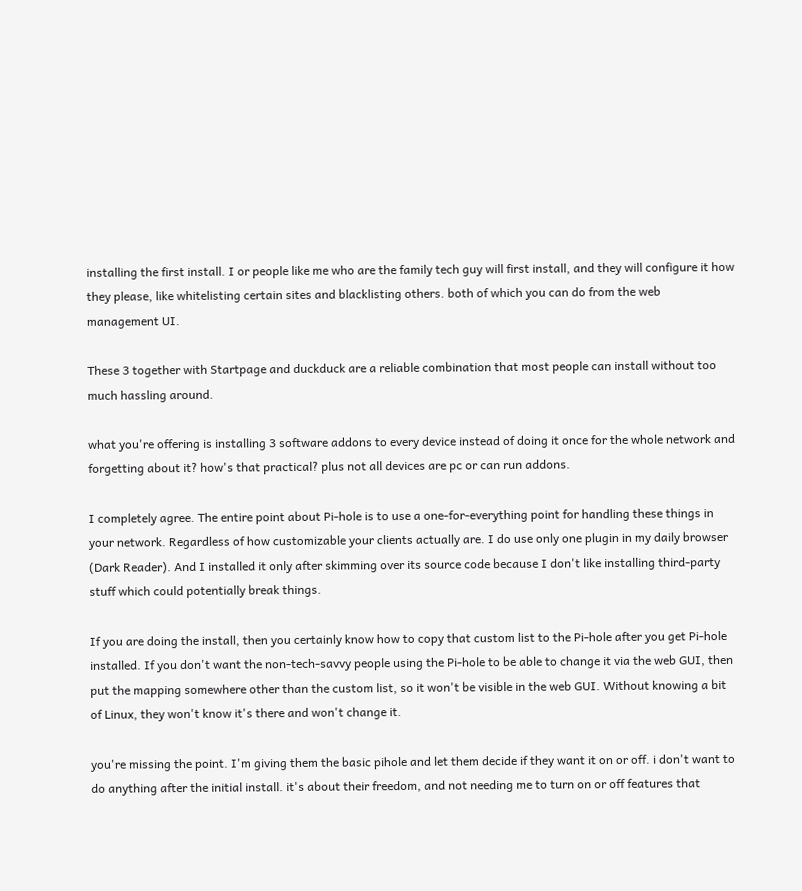installing the first install. I or people like me who are the family tech guy will first install, and they will configure it how they please, like whitelisting certain sites and blacklisting others. both of which you can do from the web management UI.

These 3 together with Startpage and duckduck are a reliable combination that most people can install without too much hassling around.

what you're offering is installing 3 software addons to every device instead of doing it once for the whole network and forgetting about it? how's that practical? plus not all devices are pc or can run addons.

I completely agree. The entire point about Pi-hole is to use a one-for-everything point for handling these things in your network. Regardless of how customizable your clients actually are. I do use only one plugin in my daily browser (Dark Reader). And I installed it only after skimming over its source code because I don't like installing third-party stuff which could potentially break things.

If you are doing the install, then you certainly know how to copy that custom list to the Pi-hole after you get Pi-hole installed. If you don't want the non-tech-savvy people using the Pi-hole to be able to change it via the web GUI, then put the mapping somewhere other than the custom list, so it won't be visible in the web GUI. Without knowing a bit of Linux, they won't know it's there and won't change it.

you're missing the point. I'm giving them the basic pihole and let them decide if they want it on or off. i don't want to do anything after the initial install. it's about their freedom, and not needing me to turn on or off features that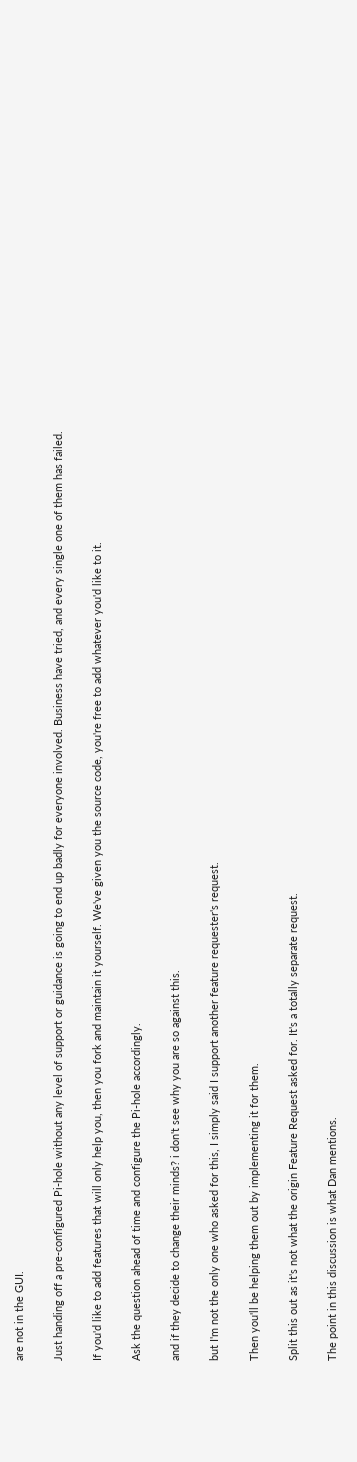are not in the GUI.

Just handing off a pre-configured Pi-hole without any level of support or guidance is going to end up badly for everyone involved. Business have tried, and every single one of them has failed.

If you'd like to add features that will only help you, then you fork and maintain it yourself. We've given you the source code, you're free to add whatever you'd like to it.

Ask the question ahead of time and configure the Pi-hole accordingly.

and if they decide to change their minds? i don't see why you are so against this.

but I'm not the only one who asked for this, I simply said I support another feature requester's request.

Then you'll be helping them out by implementing it for them.

Split this out as it's not what the origin Feature Request asked for. It's a totally separate request.

The point in this discussion is what Dan mentions.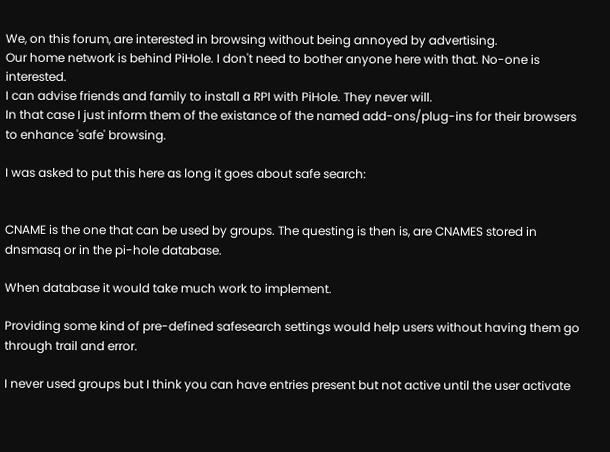We, on this forum, are interested in browsing without being annoyed by advertising.
Our home network is behind PiHole. I don't need to bother anyone here with that. No-one is interested.
I can advise friends and family to install a RPI with PiHole. They never will.
In that case I just inform them of the existance of the named add-ons/plug-ins for their browsers to enhance 'safe' browsing.

I was asked to put this here as long it goes about safe search:


CNAME is the one that can be used by groups. The questing is then is, are CNAMES stored in dnsmasq or in the pi-hole database.

When database it would take much work to implement.

Providing some kind of pre-defined safesearch settings would help users without having them go through trail and error.

I never used groups but I think you can have entries present but not active until the user activate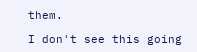them.

I don't see this going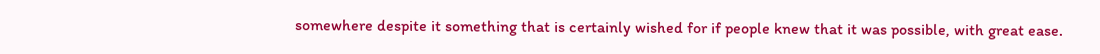somewhere despite it something that is certainly wished for if people knew that it was possible, with great ease.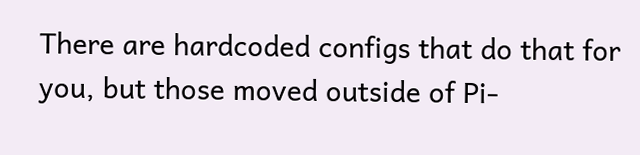There are hardcoded configs that do that for you, but those moved outside of Pi-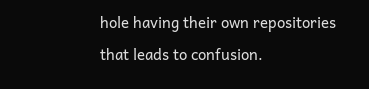hole having their own repositories that leads to confusion.